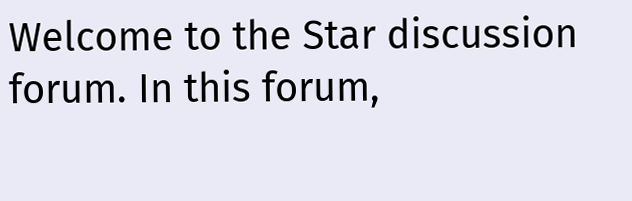Welcome to the Star discussion forum. In this forum,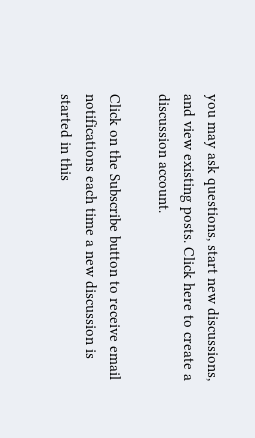you may ask questions, start new discussions, and view existing posts. Click here to create a discussion account.

Click on the Subscribe button to receive email notifications each time a new discussion is started in this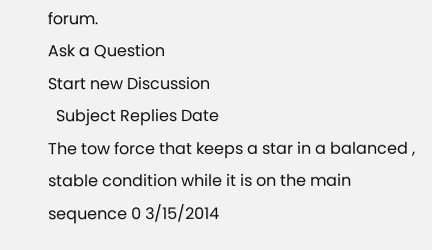forum.
Ask a Question
Start new Discussion
  Subject Replies Date
The tow force that keeps a star in a balanced , stable condition while it is on the main sequence 0 3/15/2014